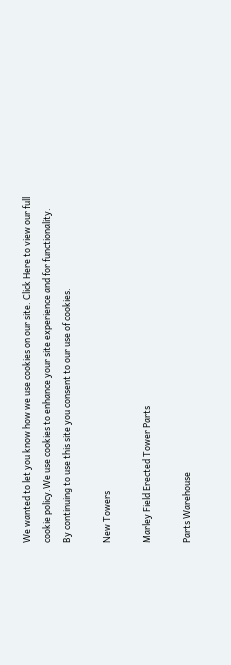We wanted to let you know how we use cookies on our site. Click Here to view our full cookie policy.We use cookies to enhance your site experience and for functionality. By continuing to use this site you consent to our use of cookies.

New Towers

Marley Field Erected Tower Parts

Parts Warehouse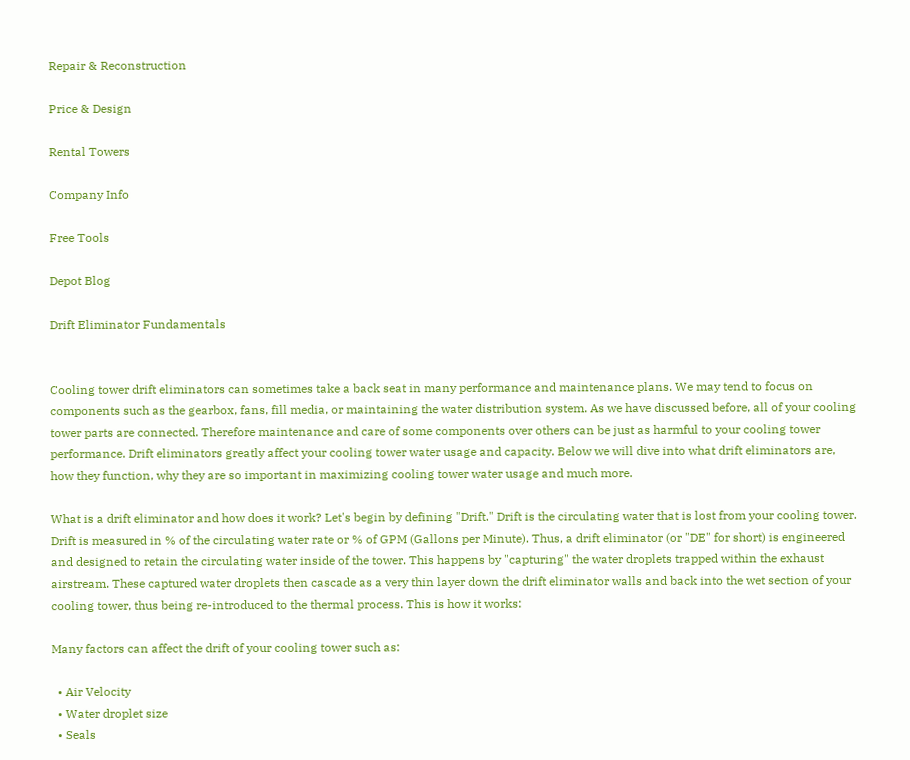Repair & Reconstruction

Price & Design

Rental Towers

Company Info

Free Tools

Depot Blog

Drift Eliminator Fundamentals


Cooling tower drift eliminators can sometimes take a back seat in many performance and maintenance plans. We may tend to focus on components such as the gearbox, fans, fill media, or maintaining the water distribution system. As we have discussed before, all of your cooling tower parts are connected. Therefore maintenance and care of some components over others can be just as harmful to your cooling tower performance. Drift eliminators greatly affect your cooling tower water usage and capacity. Below we will dive into what drift eliminators are, how they function, why they are so important in maximizing cooling tower water usage and much more.

What is a drift eliminator and how does it work? Let's begin by defining "Drift." Drift is the circulating water that is lost from your cooling tower. Drift is measured in % of the circulating water rate or % of GPM (Gallons per Minute). Thus, a drift eliminator (or "DE" for short) is engineered and designed to retain the circulating water inside of the tower. This happens by "capturing" the water droplets trapped within the exhaust airstream. These captured water droplets then cascade as a very thin layer down the drift eliminator walls and back into the wet section of your cooling tower, thus being re-introduced to the thermal process. This is how it works:

Many factors can affect the drift of your cooling tower such as:

  • Air Velocity
  • Water droplet size
  • Seals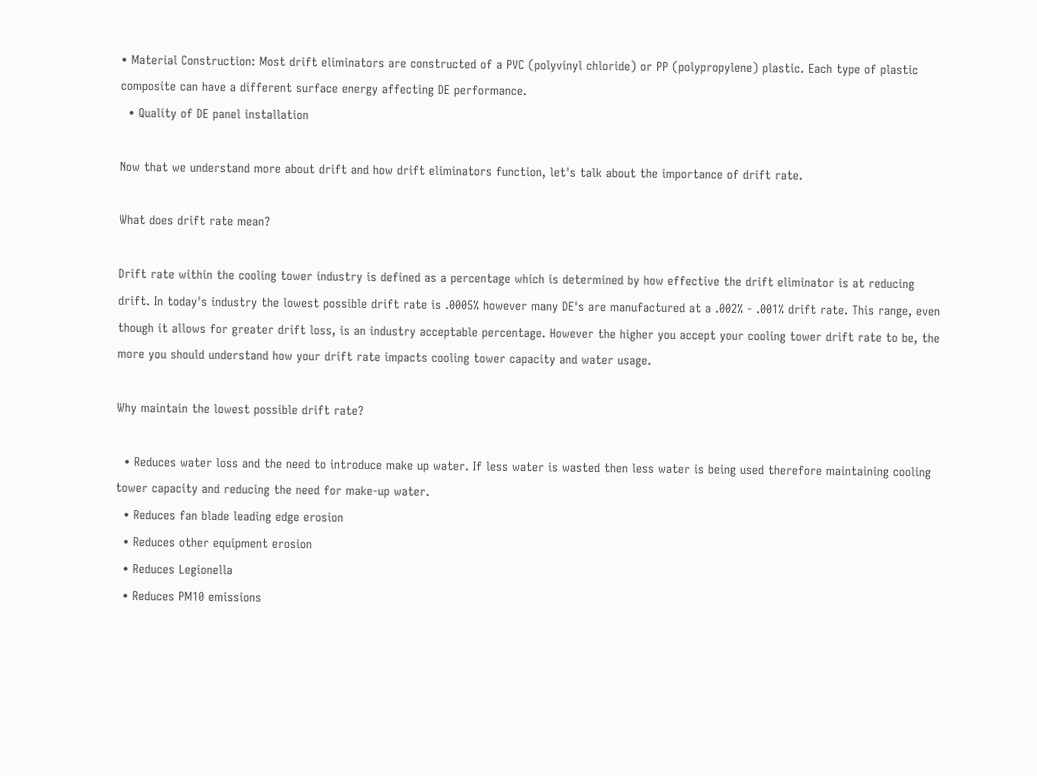• Material Construction: Most drift eliminators are constructed of a PVC (polyvinyl chloride) or PP (polypropylene) plastic. Each type of plastic composite can have a different surface energy affecting DE performance.
  • Quality of DE panel installation

Now that we understand more about drift and how drift eliminators function, let's talk about the importance of drift rate.

What does drift rate mean?

Drift rate within the cooling tower industry is defined as a percentage which is determined by how effective the drift eliminator is at reducing drift. In today's industry the lowest possible drift rate is .0005% however many DE's are manufactured at a .002% - .001% drift rate. This range, even though it allows for greater drift loss, is an industry acceptable percentage. However the higher you accept your cooling tower drift rate to be, the more you should understand how your drift rate impacts cooling tower capacity and water usage.

Why maintain the lowest possible drift rate?

  • Reduces water loss and the need to introduce make up water. If less water is wasted then less water is being used therefore maintaining cooling tower capacity and reducing the need for make-up water.
  • Reduces fan blade leading edge erosion
  • Reduces other equipment erosion
  • Reduces Legionella
  • Reduces PM10 emissions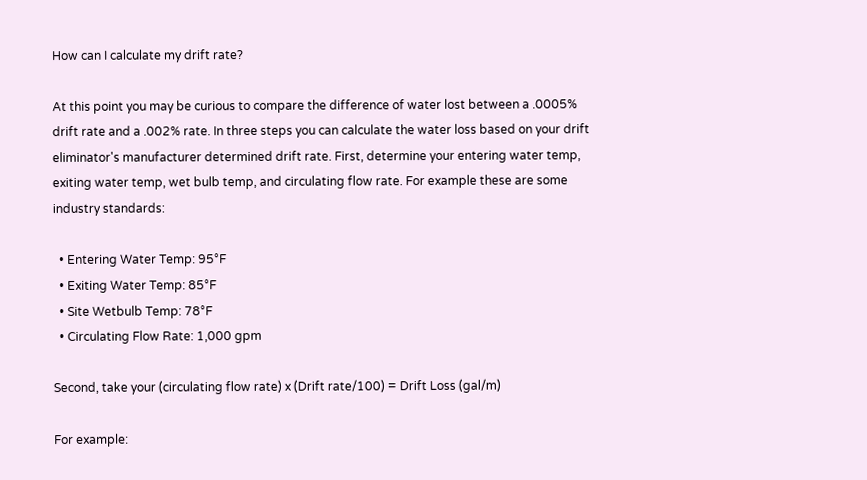How can I calculate my drift rate?

At this point you may be curious to compare the difference of water lost between a .0005% drift rate and a .002% rate. In three steps you can calculate the water loss based on your drift eliminator's manufacturer determined drift rate. First, determine your entering water temp, exiting water temp, wet bulb temp, and circulating flow rate. For example these are some industry standards:

  • Entering Water Temp: 95°F
  • Exiting Water Temp: 85°F
  • Site Wetbulb Temp: 78°F
  • Circulating Flow Rate: 1,000 gpm

Second, take your (circulating flow rate) x (Drift rate/100) = Drift Loss (gal/m)

For example: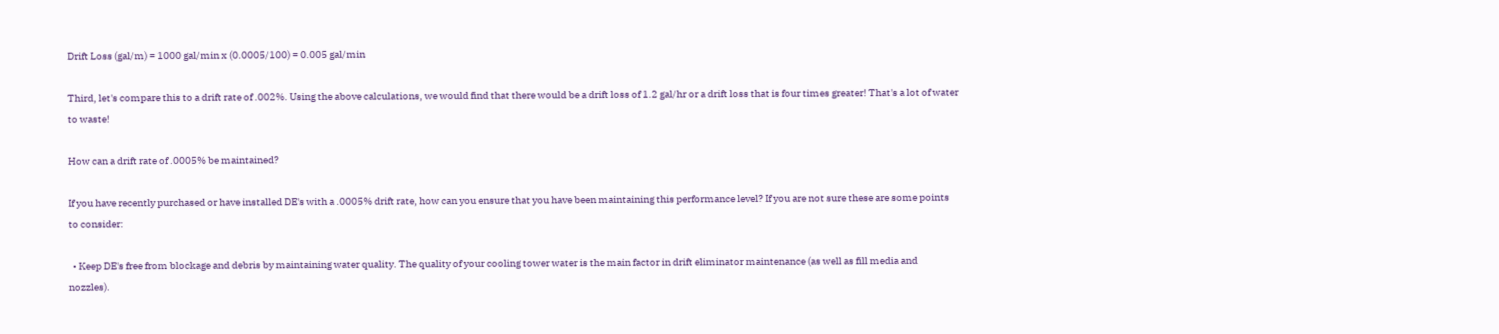Drift Loss (gal/m) = 1000 gal/min x (0.0005/100) = 0.005 gal/min

Third, let's compare this to a drift rate of .002%. Using the above calculations, we would find that there would be a drift loss of 1.2 gal/hr or a drift loss that is four times greater! That's a lot of water to waste!

How can a drift rate of .0005% be maintained?

If you have recently purchased or have installed DE's with a .0005% drift rate, how can you ensure that you have been maintaining this performance level? If you are not sure these are some points to consider:

  • Keep DE's free from blockage and debris by maintaining water quality. The quality of your cooling tower water is the main factor in drift eliminator maintenance (as well as fill media and nozzles).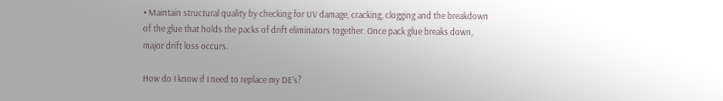• Maintain structural quality by checking for UV damage, cracking, clogging and the breakdown of the glue that holds the packs of drift eliminators together. Once pack glue breaks down, major drift loss occurs.

How do I know if I need to replace my DE's?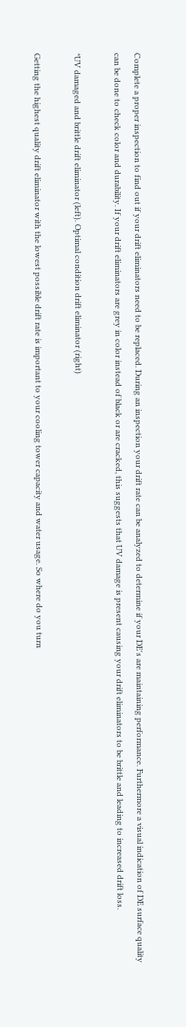Complete a proper inspection to find out if your drift eliminators need to be replaced. During an inspection your drift rate can be analyzed to determine if your DE's are maintaining performance. Furthermore a visual indication of DE surface quality can be done to check color and durability. If your drift eliminators are grey in color instead of black or are cracked, this suggests that UV damage is present causing your drift eliminators to be brittle and leading to increased drift loss.

*UV damaged and brittle drift eliminator (left). Optimal condition drift eliminator (right)

Getting the highest quality drift eliminator with the lowest possible drift rate is important to your cooling tower capacity and water usage. So where do you turn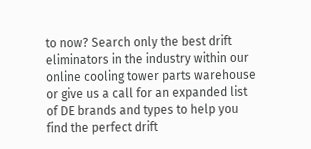to now? Search only the best drift eliminators in the industry within our online cooling tower parts warehouse or give us a call for an expanded list of DE brands and types to help you find the perfect drift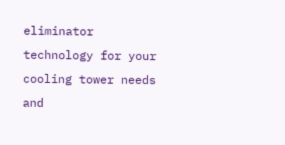eliminator technology for your cooling tower needs and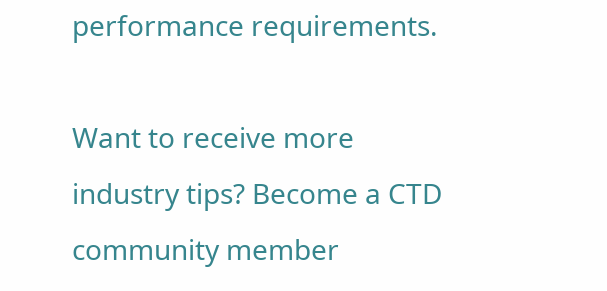performance requirements.

Want to receive more industry tips? Become a CTD community member